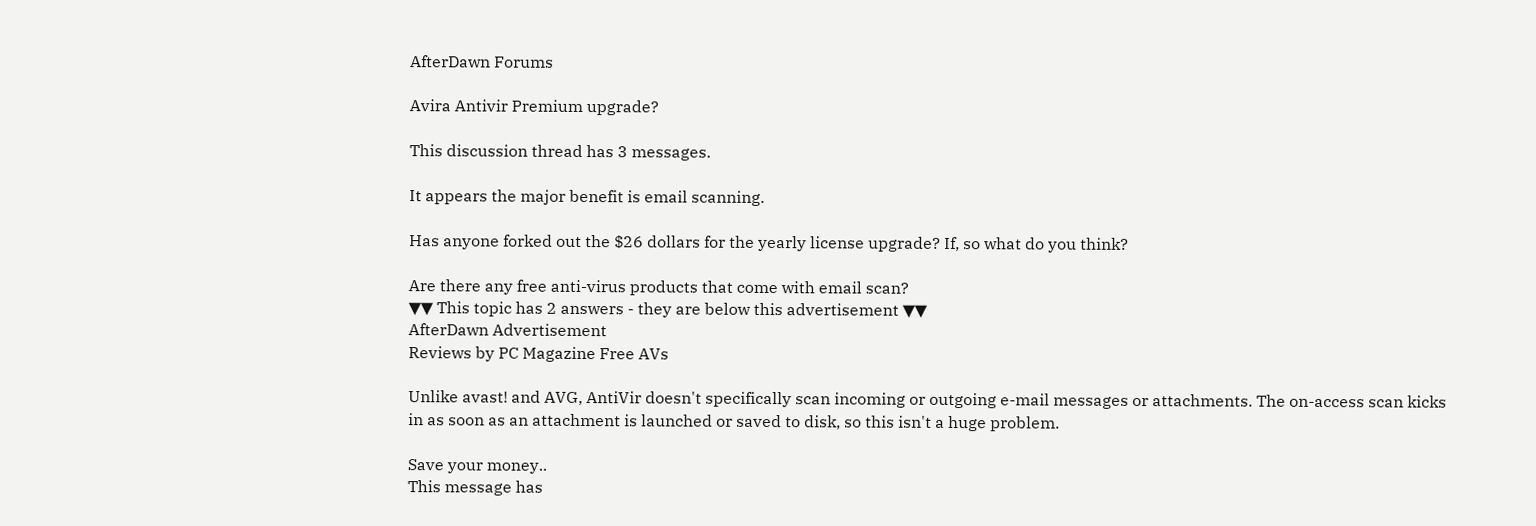AfterDawn Forums

Avira Antivir Premium upgrade?

This discussion thread has 3 messages.

It appears the major benefit is email scanning.

Has anyone forked out the $26 dollars for the yearly license upgrade? If, so what do you think?

Are there any free anti-virus products that come with email scan?
▼▼ This topic has 2 answers - they are below this advertisement ▼▼
AfterDawn Advertisement
Reviews by PC Magazine Free AVs

Unlike avast! and AVG, AntiVir doesn't specifically scan incoming or outgoing e-mail messages or attachments. The on-access scan kicks in as soon as an attachment is launched or saved to disk, so this isn't a huge problem.

Save your money..
This message has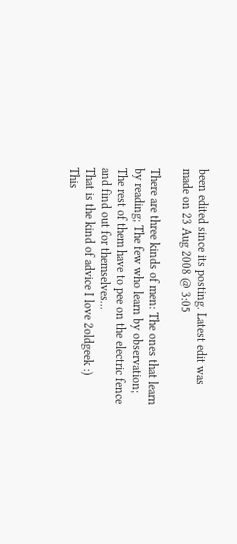been edited since its posting. Latest edit was made on 23 Aug 2008 @ 3:05

There are three kinds of men: The ones that learn by reading; The few who learn by observation;
The rest of them have to pee on the electric fence and find out for themselves...
That is the kind of advice I love 2oldgeek :)
This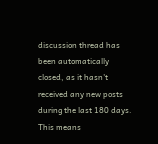discussion thread has been automatically closed, as it hasn't received any new posts during the last 180 days. This means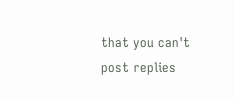that you can't post replies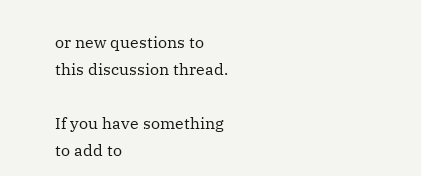or new questions to this discussion thread.

If you have something to add to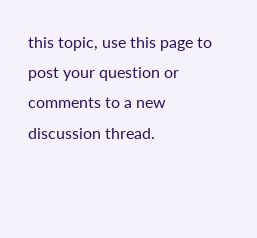this topic, use this page to post your question or comments to a new discussion thread.